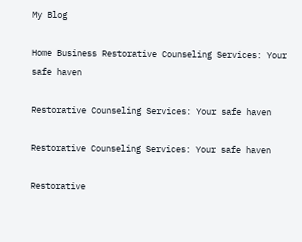My Blog

Home Business Restorative Counseling Services: Your safe haven

Restorative Counseling Services: Your safe haven

Restorative Counseling Services: Your safe haven

Restorative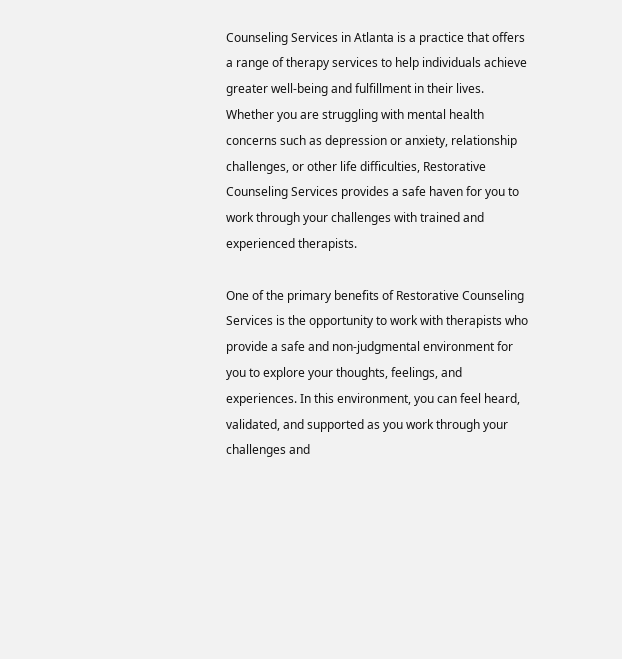Counseling Services in Atlanta is a practice that offers a range of therapy services to help individuals achieve greater well-being and fulfillment in their lives. Whether you are struggling with mental health concerns such as depression or anxiety, relationship challenges, or other life difficulties, Restorative Counseling Services provides a safe haven for you to work through your challenges with trained and experienced therapists.

One of the primary benefits of Restorative Counseling Services is the opportunity to work with therapists who provide a safe and non-judgmental environment for you to explore your thoughts, feelings, and experiences. In this environment, you can feel heard, validated, and supported as you work through your challenges and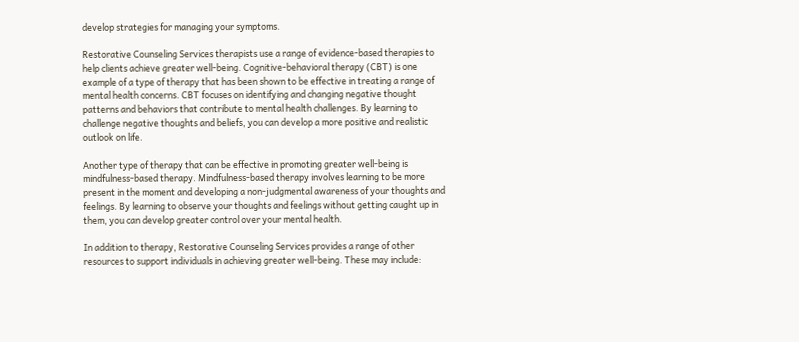develop strategies for managing your symptoms.

Restorative Counseling Services therapists use a range of evidence-based therapies to help clients achieve greater well-being. Cognitive-behavioral therapy (CBT) is one example of a type of therapy that has been shown to be effective in treating a range of mental health concerns. CBT focuses on identifying and changing negative thought patterns and behaviors that contribute to mental health challenges. By learning to challenge negative thoughts and beliefs, you can develop a more positive and realistic outlook on life.

Another type of therapy that can be effective in promoting greater well-being is mindfulness-based therapy. Mindfulness-based therapy involves learning to be more present in the moment and developing a non-judgmental awareness of your thoughts and feelings. By learning to observe your thoughts and feelings without getting caught up in them, you can develop greater control over your mental health.

In addition to therapy, Restorative Counseling Services provides a range of other resources to support individuals in achieving greater well-being. These may include: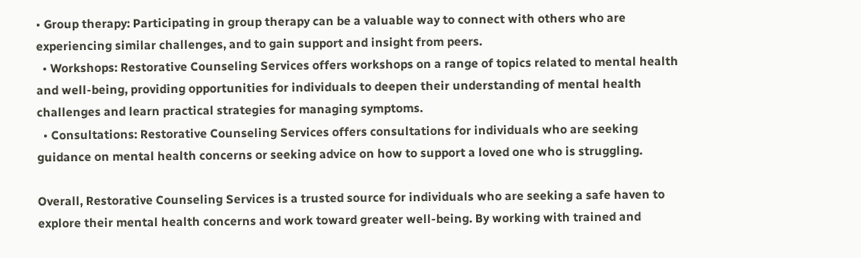• Group therapy: Participating in group therapy can be a valuable way to connect with others who are experiencing similar challenges, and to gain support and insight from peers.
  • Workshops: Restorative Counseling Services offers workshops on a range of topics related to mental health and well-being, providing opportunities for individuals to deepen their understanding of mental health challenges and learn practical strategies for managing symptoms.
  • Consultations: Restorative Counseling Services offers consultations for individuals who are seeking guidance on mental health concerns or seeking advice on how to support a loved one who is struggling.

Overall, Restorative Counseling Services is a trusted source for individuals who are seeking a safe haven to explore their mental health concerns and work toward greater well-being. By working with trained and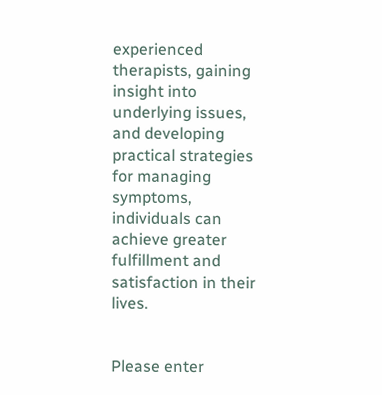experienced therapists, gaining insight into underlying issues, and developing practical strategies for managing symptoms, individuals can achieve greater fulfillment and satisfaction in their lives.


Please enter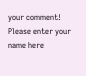your comment!
Please enter your name here